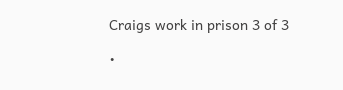Craigs work in prison 3 of 3

•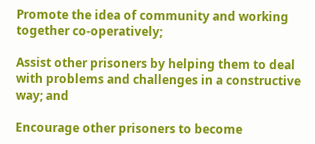Promote the idea of community and working together co-operatively;

Assist other prisoners by helping them to deal with problems and challenges in a constructive way; and

Encourage other prisoners to become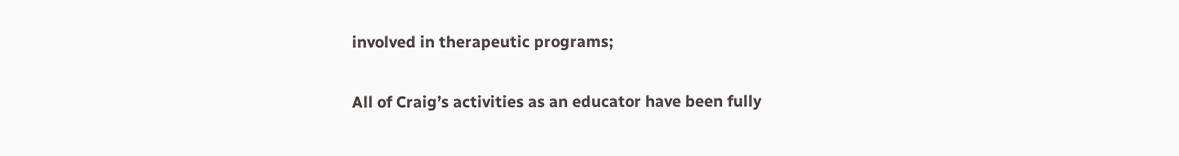involved in therapeutic programs;

All of Craig’s activities as an educator have been fully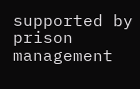supported by prison management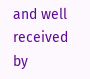and well received by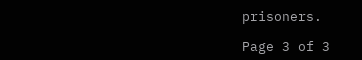prisoners.

Page 3 of 3